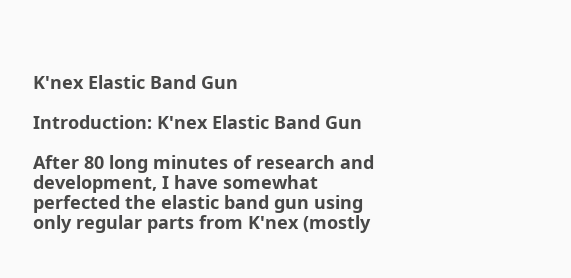K'nex Elastic Band Gun

Introduction: K'nex Elastic Band Gun

After 80 long minutes of research and development, I have somewhat perfected the elastic band gun using only regular parts from K'nex (mostly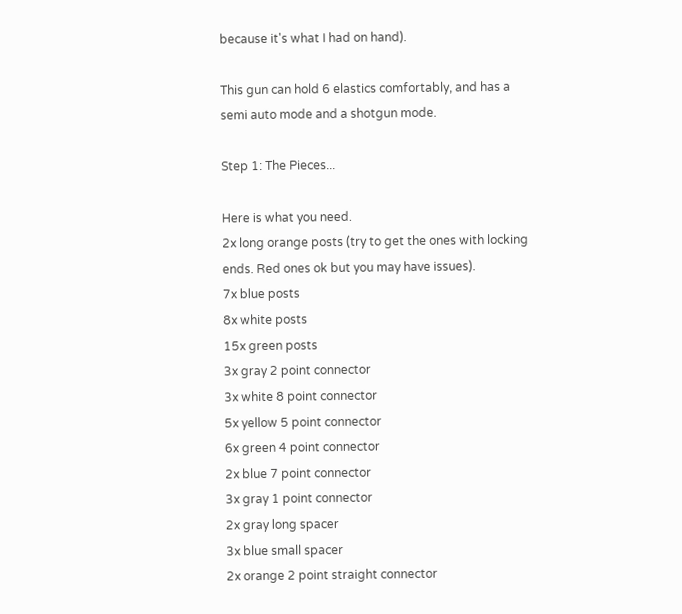because it's what I had on hand).

This gun can hold 6 elastics comfortably, and has a semi auto mode and a shotgun mode.

Step 1: The Pieces...

Here is what you need.
2x long orange posts (try to get the ones with locking ends. Red ones ok but you may have issues).
7x blue posts
8x white posts
15x green posts
3x gray 2 point connector
3x white 8 point connector
5x yellow 5 point connector
6x green 4 point connector
2x blue 7 point connector
3x gray 1 point connector
2x gray long spacer
3x blue small spacer
2x orange 2 point straight connector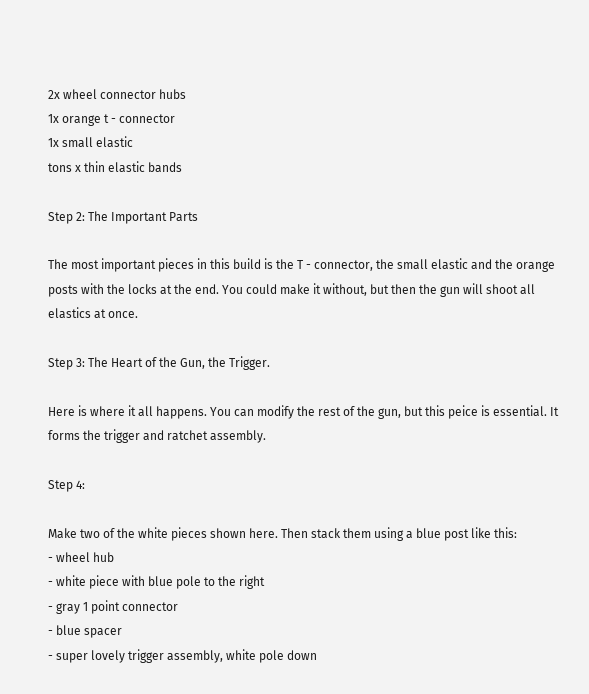2x wheel connector hubs
1x orange t - connector
1x small elastic
tons x thin elastic bands

Step 2: The Important Parts

The most important pieces in this build is the T - connector, the small elastic and the orange posts with the locks at the end. You could make it without, but then the gun will shoot all elastics at once.

Step 3: The Heart of the Gun, the Trigger.

Here is where it all happens. You can modify the rest of the gun, but this peice is essential. It forms the trigger and ratchet assembly.

Step 4:

Make two of the white pieces shown here. Then stack them using a blue post like this:
- wheel hub
- white piece with blue pole to the right
- gray 1 point connector
- blue spacer
- super lovely trigger assembly, white pole down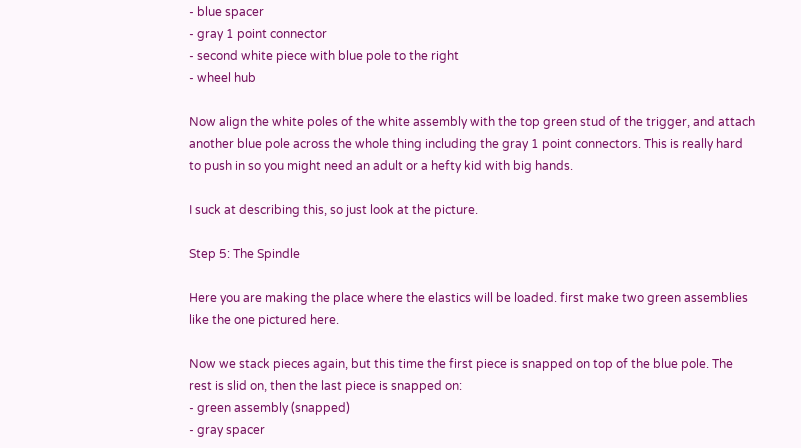- blue spacer
- gray 1 point connector
- second white piece with blue pole to the right
- wheel hub

Now align the white poles of the white assembly with the top green stud of the trigger, and attach another blue pole across the whole thing including the gray 1 point connectors. This is really hard to push in so you might need an adult or a hefty kid with big hands.

I suck at describing this, so just look at the picture.

Step 5: The Spindle

Here you are making the place where the elastics will be loaded. first make two green assemblies like the one pictured here.

Now we stack pieces again, but this time the first piece is snapped on top of the blue pole. The rest is slid on, then the last piece is snapped on:
- green assembly (snapped)
- gray spacer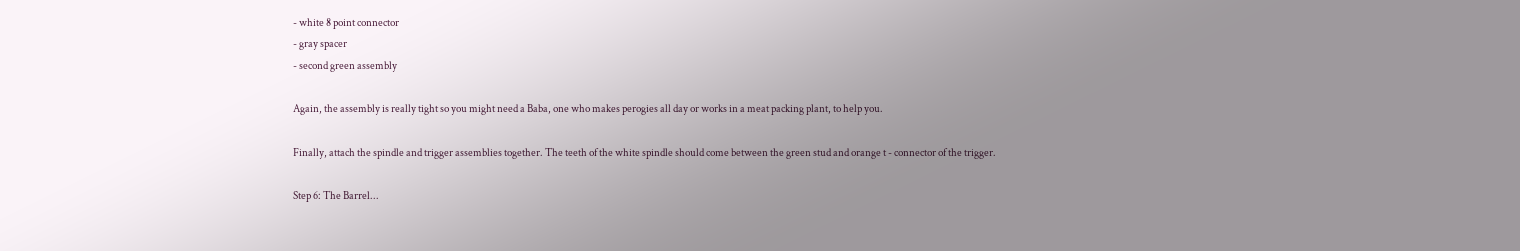- white 8 point connector
- gray spacer
- second green assembly

Again, the assembly is really tight so you might need a Baba, one who makes perogies all day or works in a meat packing plant, to help you.

Finally, attach the spindle and trigger assemblies together. The teeth of the white spindle should come between the green stud and orange t - connector of the trigger.

Step 6: The Barrel...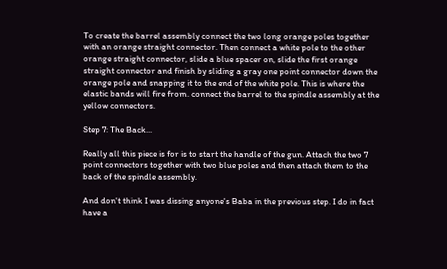To create the barrel assembly connect the two long orange poles together with an orange straight connector. Then connect a white pole to the other orange straight connector, slide a blue spacer on, slide the first orange straight connector and finish by sliding a gray one point connector down the orange pole and snapping it to the end of the white pole. This is where the elastic bands will fire from. connect the barrel to the spindle assembly at the yellow connectors.

Step 7: The Back...

Really all this piece is for is to start the handle of the gun. Attach the two 7 point connectors together with two blue poles and then attach them to the back of the spindle assembly.

And don't think I was dissing anyone's Baba in the previous step. I do in fact have a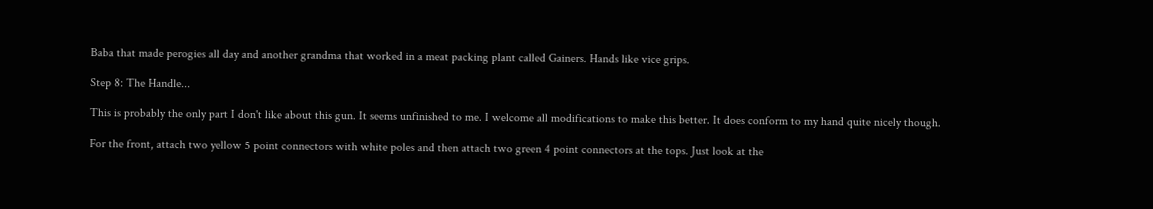Baba that made perogies all day and another grandma that worked in a meat packing plant called Gainers. Hands like vice grips.

Step 8: The Handle...

This is probably the only part I don't like about this gun. It seems unfinished to me. I welcome all modifications to make this better. It does conform to my hand quite nicely though.

For the front, attach two yellow 5 point connectors with white poles and then attach two green 4 point connectors at the tops. Just look at the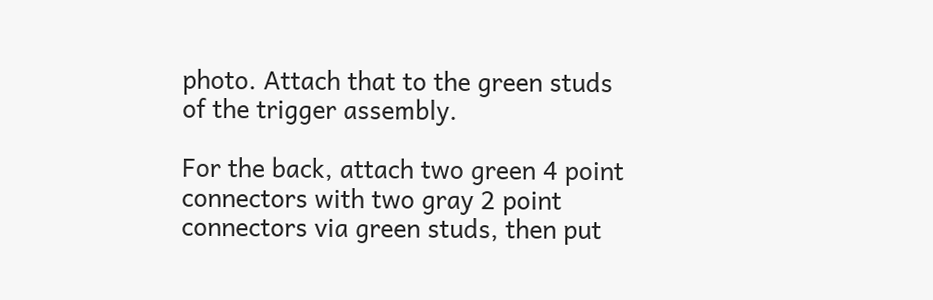photo. Attach that to the green studs of the trigger assembly.

For the back, attach two green 4 point connectors with two gray 2 point connectors via green studs, then put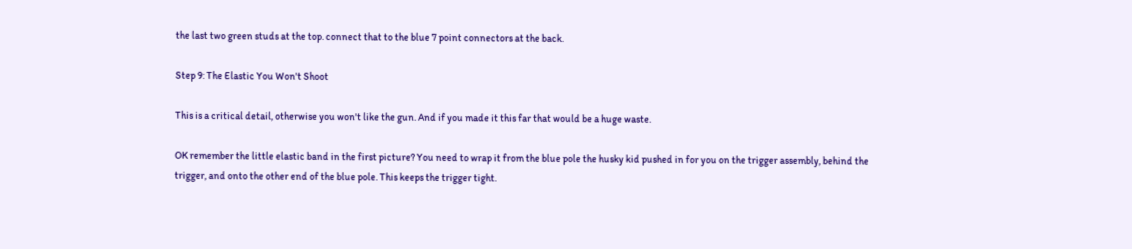the last two green studs at the top. connect that to the blue 7 point connectors at the back.

Step 9: The Elastic You Won't Shoot

This is a critical detail, otherwise you won't like the gun. And if you made it this far that would be a huge waste.

OK remember the little elastic band in the first picture? You need to wrap it from the blue pole the husky kid pushed in for you on the trigger assembly, behind the trigger, and onto the other end of the blue pole. This keeps the trigger tight.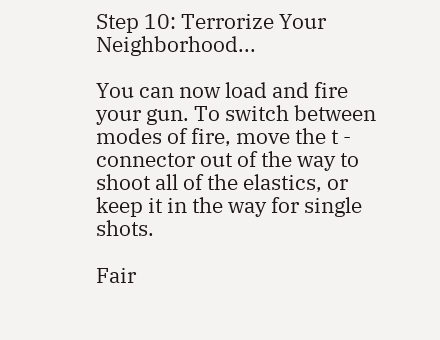Step 10: Terrorize Your Neighborhood...

You can now load and fire your gun. To switch between modes of fire, move the t - connector out of the way to shoot all of the elastics, or keep it in the way for single shots.

Fair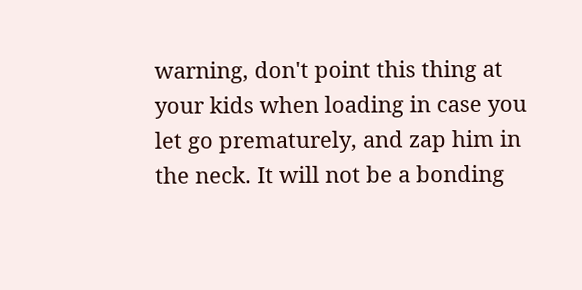warning, don't point this thing at your kids when loading in case you let go prematurely, and zap him in the neck. It will not be a bonding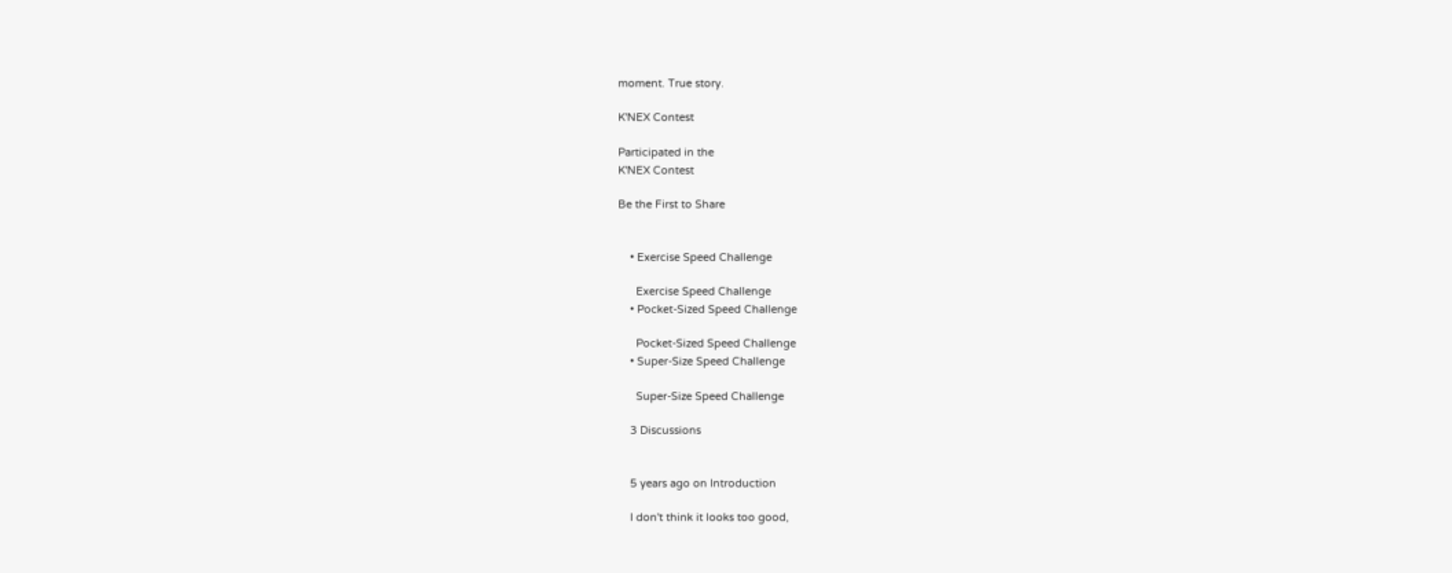moment. True story.

K'NEX Contest

Participated in the
K'NEX Contest

Be the First to Share


    • Exercise Speed Challenge

      Exercise Speed Challenge
    • Pocket-Sized Speed Challenge

      Pocket-Sized Speed Challenge
    • Super-Size Speed Challenge

      Super-Size Speed Challenge

    3 Discussions


    5 years ago on Introduction

    I don't think it looks too good,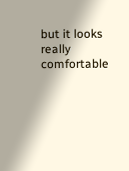but it looks really comfortable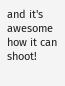and it's awesome how it can shoot!